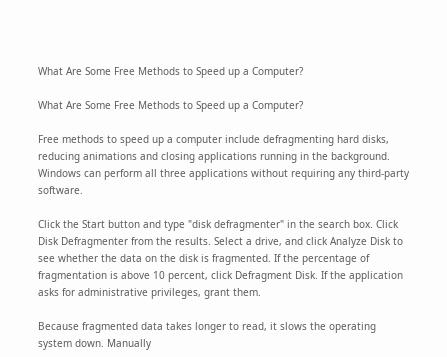What Are Some Free Methods to Speed up a Computer?

What Are Some Free Methods to Speed up a Computer?

Free methods to speed up a computer include defragmenting hard disks, reducing animations and closing applications running in the background. Windows can perform all three applications without requiring any third-party software.

Click the Start button and type "disk defragmenter" in the search box. Click Disk Defragmenter from the results. Select a drive, and click Analyze Disk to see whether the data on the disk is fragmented. If the percentage of fragmentation is above 10 percent, click Defragment Disk. If the application asks for administrative privileges, grant them.

Because fragmented data takes longer to read, it slows the operating system down. Manually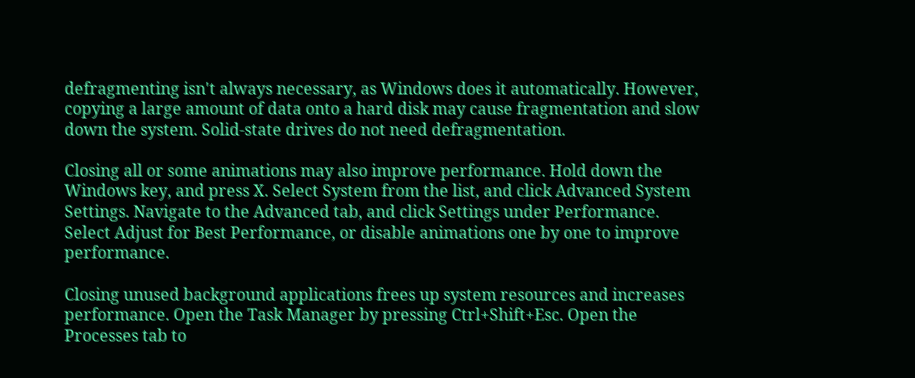defragmenting isn't always necessary, as Windows does it automatically. However, copying a large amount of data onto a hard disk may cause fragmentation and slow down the system. Solid-state drives do not need defragmentation.

Closing all or some animations may also improve performance. Hold down the Windows key, and press X. Select System from the list, and click Advanced System Settings. Navigate to the Advanced tab, and click Settings under Performance. Select Adjust for Best Performance, or disable animations one by one to improve performance.

Closing unused background applications frees up system resources and increases performance. Open the Task Manager by pressing Ctrl+Shift+Esc. Open the Processes tab to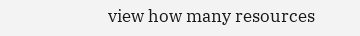view how many resources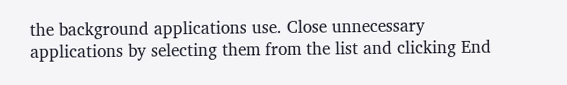the background applications use. Close unnecessary applications by selecting them from the list and clicking End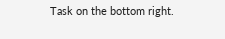Task on the bottom right.